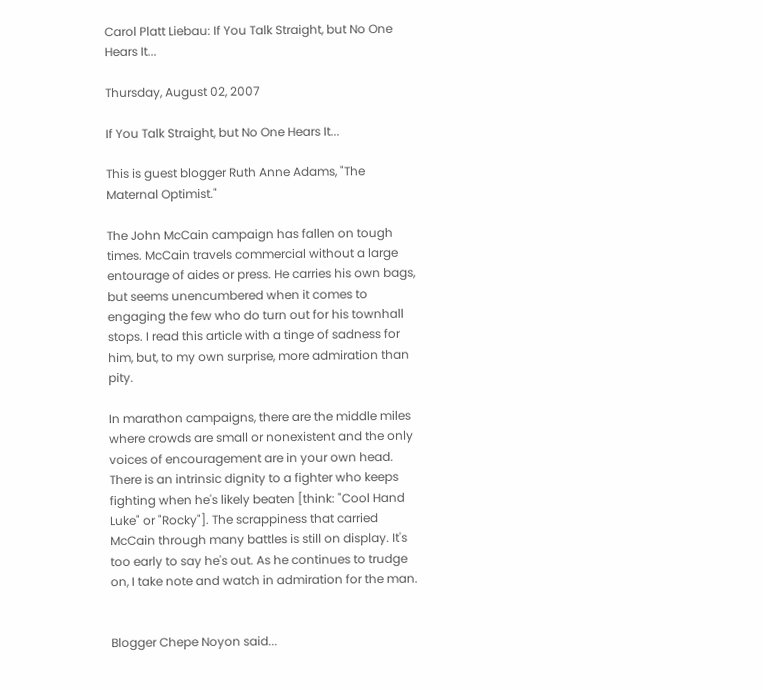Carol Platt Liebau: If You Talk Straight, but No One Hears It...

Thursday, August 02, 2007

If You Talk Straight, but No One Hears It...

This is guest blogger Ruth Anne Adams, "The Maternal Optimist."

The John McCain campaign has fallen on tough times. McCain travels commercial without a large entourage of aides or press. He carries his own bags, but seems unencumbered when it comes to engaging the few who do turn out for his townhall stops. I read this article with a tinge of sadness for him, but, to my own surprise, more admiration than pity.

In marathon campaigns, there are the middle miles where crowds are small or nonexistent and the only voices of encouragement are in your own head. There is an intrinsic dignity to a fighter who keeps fighting when he's likely beaten [think: "Cool Hand Luke" or "Rocky"]. The scrappiness that carried McCain through many battles is still on display. It's too early to say he's out. As he continues to trudge on, I take note and watch in admiration for the man.


Blogger Chepe Noyon said...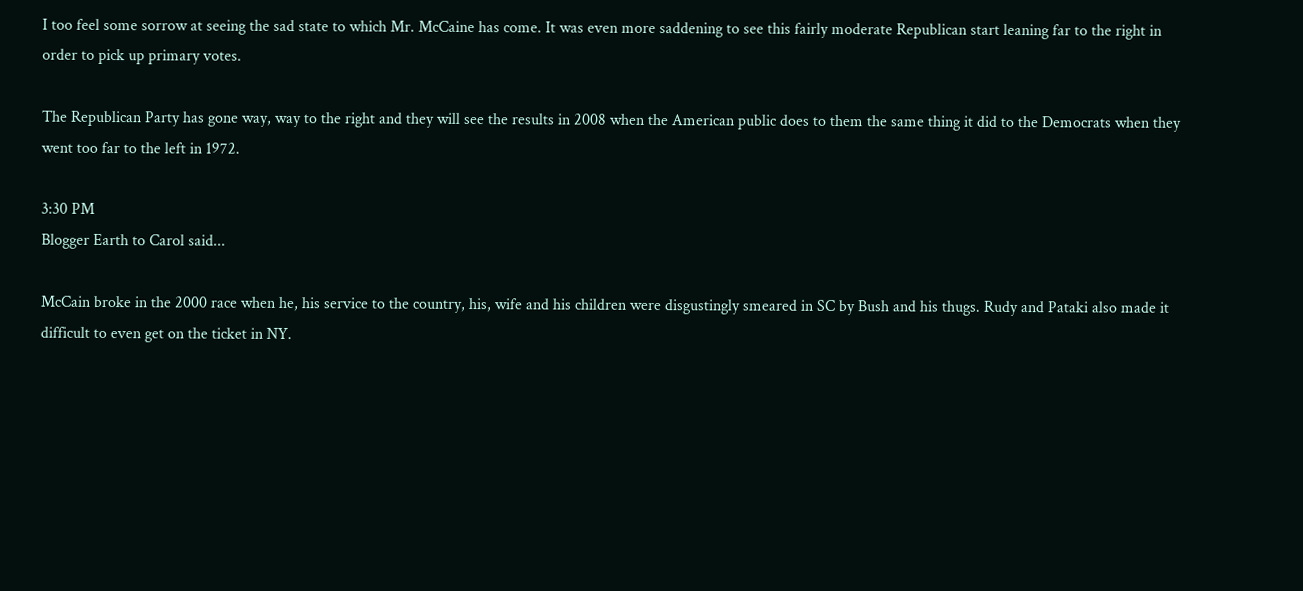I too feel some sorrow at seeing the sad state to which Mr. McCaine has come. It was even more saddening to see this fairly moderate Republican start leaning far to the right in order to pick up primary votes.

The Republican Party has gone way, way to the right and they will see the results in 2008 when the American public does to them the same thing it did to the Democrats when they went too far to the left in 1972.

3:30 PM
Blogger Earth to Carol said...

McCain broke in the 2000 race when he, his service to the country, his, wife and his children were disgustingly smeared in SC by Bush and his thugs. Rudy and Pataki also made it difficult to even get on the ticket in NY.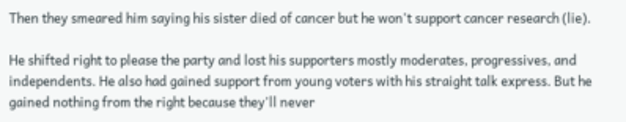Then they smeared him saying his sister died of cancer but he won't support cancer research (lie).

He shifted right to please the party and lost his supporters mostly moderates, progressives, and independents. He also had gained support from young voters with his straight talk express. But he gained nothing from the right because they'll never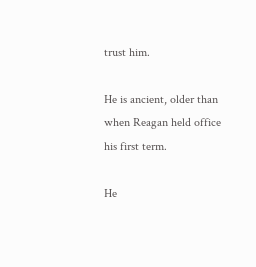trust him.

He is ancient, older than when Reagan held office his first term.

He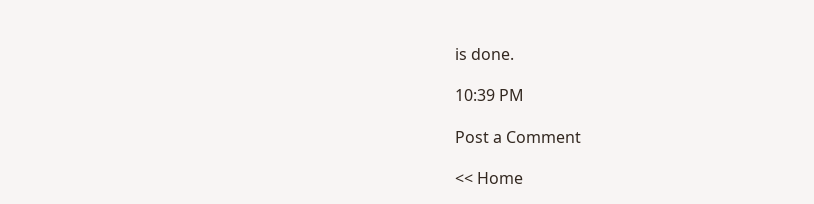is done.

10:39 PM

Post a Comment

<< Home